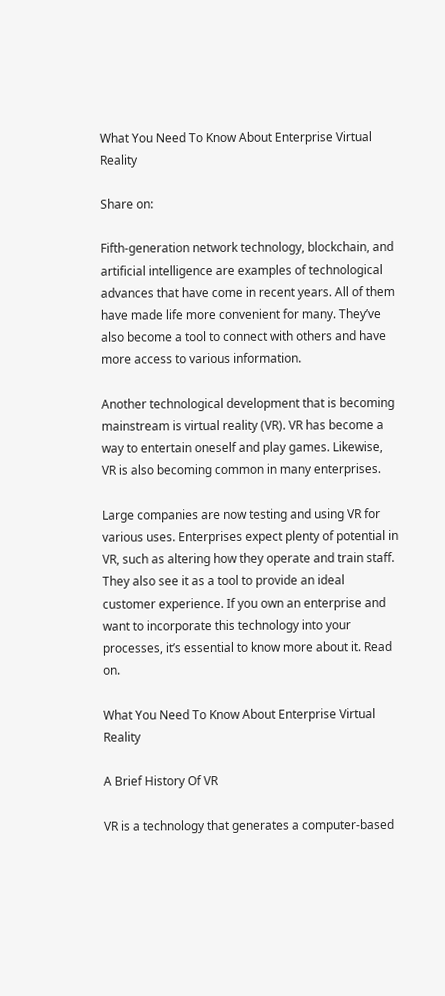What You Need To Know About Enterprise Virtual Reality

Share on:

Fifth-generation network technology, blockchain, and artificial intelligence are examples of technological advances that have come in recent years. All of them have made life more convenient for many. They’ve also become a tool to connect with others and have more access to various information.

Another technological development that is becoming mainstream is virtual reality (VR). VR has become a way to entertain oneself and play games. Likewise, VR is also becoming common in many enterprises.

Large companies are now testing and using VR for various uses. Enterprises expect plenty of potential in VR, such as altering how they operate and train staff. They also see it as a tool to provide an ideal customer experience. If you own an enterprise and want to incorporate this technology into your processes, it’s essential to know more about it. Read on.

What You Need To Know About Enterprise Virtual Reality

A Brief History Of VR

VR is a technology that generates a computer-based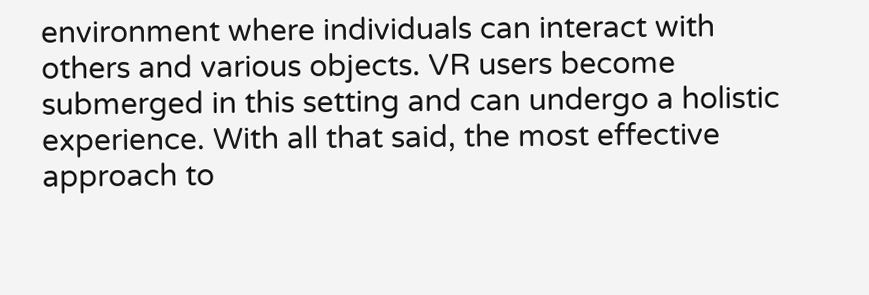environment where individuals can interact with others and various objects. VR users become submerged in this setting and can undergo a holistic experience. With all that said, the most effective approach to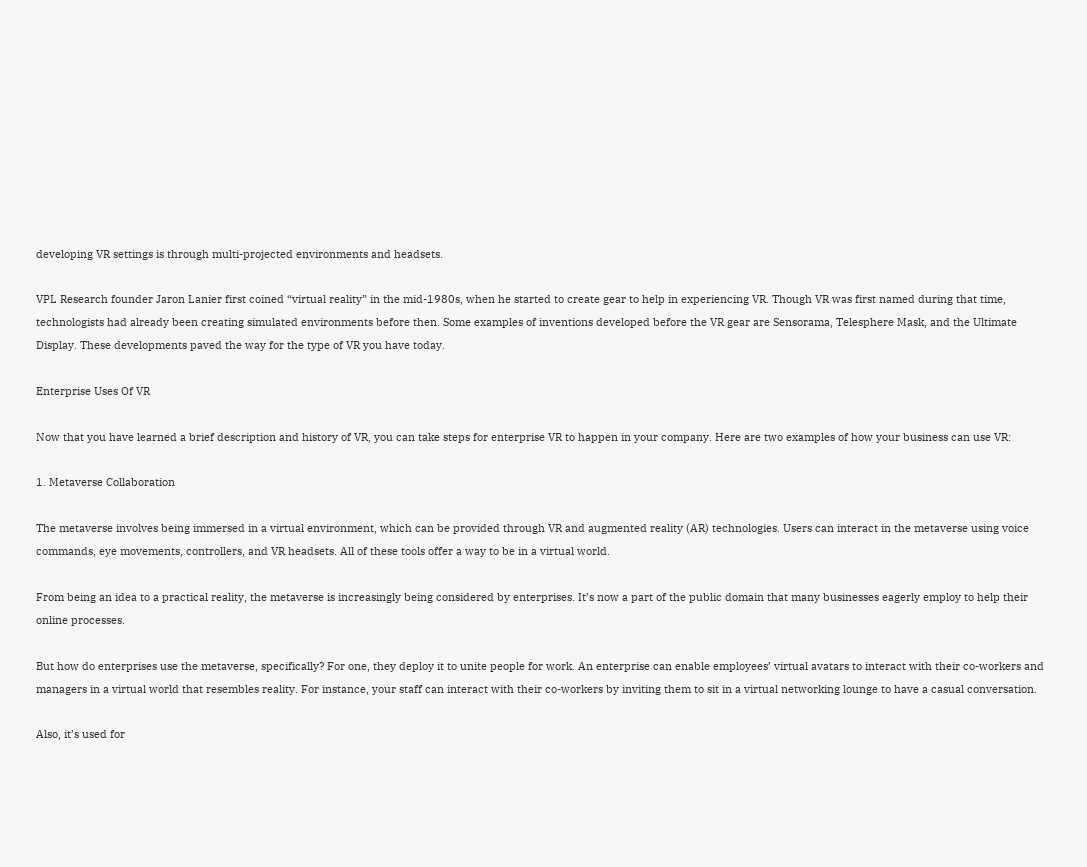developing VR settings is through multi-projected environments and headsets.

VPL Research founder Jaron Lanier first coined “virtual reality” in the mid-1980s, when he started to create gear to help in experiencing VR. Though VR was first named during that time, technologists had already been creating simulated environments before then. Some examples of inventions developed before the VR gear are Sensorama, Telesphere Mask, and the Ultimate Display. These developments paved the way for the type of VR you have today.

Enterprise Uses Of VR

Now that you have learned a brief description and history of VR, you can take steps for enterprise VR to happen in your company. Here are two examples of how your business can use VR:

1. Metaverse Collaboration

The metaverse involves being immersed in a virtual environment, which can be provided through VR and augmented reality (AR) technologies. Users can interact in the metaverse using voice commands, eye movements, controllers, and VR headsets. All of these tools offer a way to be in a virtual world.

From being an idea to a practical reality, the metaverse is increasingly being considered by enterprises. It’s now a part of the public domain that many businesses eagerly employ to help their online processes.

But how do enterprises use the metaverse, specifically? For one, they deploy it to unite people for work. An enterprise can enable employees’ virtual avatars to interact with their co-workers and managers in a virtual world that resembles reality. For instance, your staff can interact with their co-workers by inviting them to sit in a virtual networking lounge to have a casual conversation.

Also, it’s used for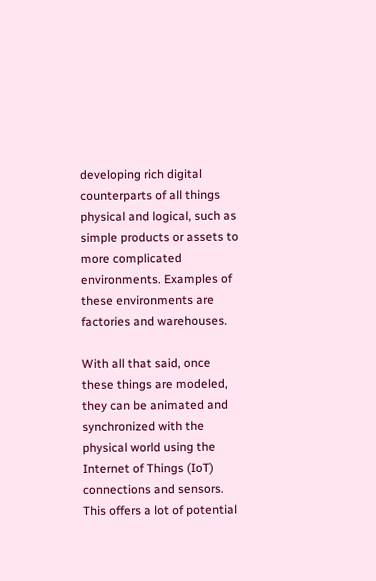developing rich digital counterparts of all things physical and logical, such as simple products or assets to more complicated environments. Examples of these environments are factories and warehouses.

With all that said, once these things are modeled, they can be animated and synchronized with the physical world using the Internet of Things (IoT) connections and sensors. This offers a lot of potential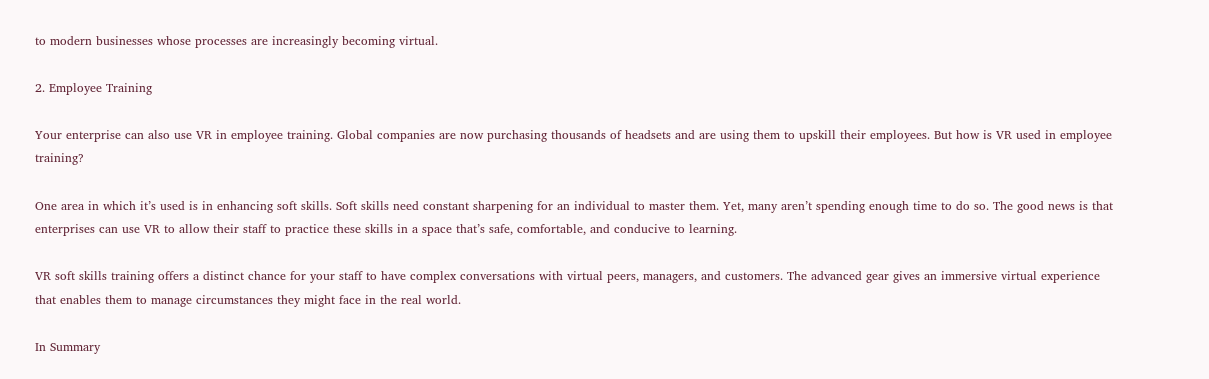to modern businesses whose processes are increasingly becoming virtual.

2. Employee Training

Your enterprise can also use VR in employee training. Global companies are now purchasing thousands of headsets and are using them to upskill their employees. But how is VR used in employee training?

One area in which it’s used is in enhancing soft skills. Soft skills need constant sharpening for an individual to master them. Yet, many aren’t spending enough time to do so. The good news is that enterprises can use VR to allow their staff to practice these skills in a space that’s safe, comfortable, and conducive to learning.

VR soft skills training offers a distinct chance for your staff to have complex conversations with virtual peers, managers, and customers. The advanced gear gives an immersive virtual experience that enables them to manage circumstances they might face in the real world.

In Summary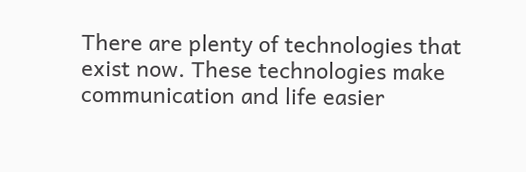There are plenty of technologies that exist now. These technologies make communication and life easier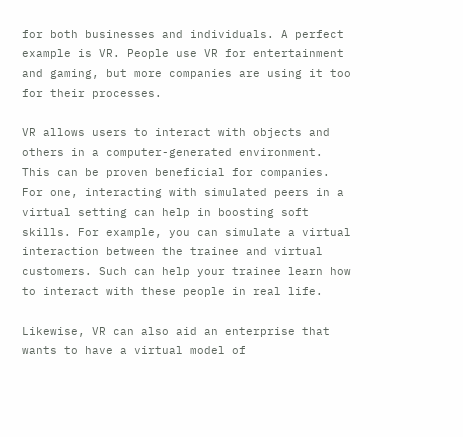for both businesses and individuals. A perfect example is VR. People use VR for entertainment and gaming, but more companies are using it too for their processes.

VR allows users to interact with objects and others in a computer-generated environment. This can be proven beneficial for companies. For one, interacting with simulated peers in a virtual setting can help in boosting soft skills. For example, you can simulate a virtual interaction between the trainee and virtual customers. Such can help your trainee learn how to interact with these people in real life.

Likewise, VR can also aid an enterprise that wants to have a virtual model of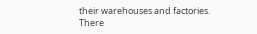their warehouses and factories. There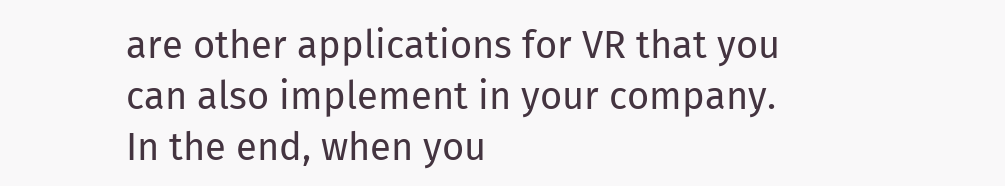are other applications for VR that you can also implement in your company. In the end, when you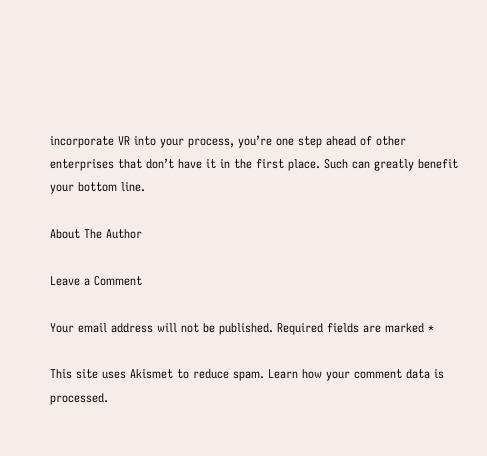incorporate VR into your process, you’re one step ahead of other enterprises that don’t have it in the first place. Such can greatly benefit your bottom line.

About The Author

Leave a Comment

Your email address will not be published. Required fields are marked *

This site uses Akismet to reduce spam. Learn how your comment data is processed.